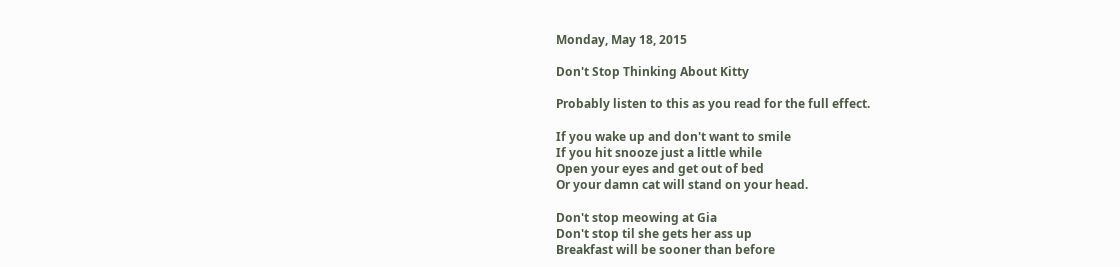Monday, May 18, 2015

Don't Stop Thinking About Kitty

Probably listen to this as you read for the full effect.

If you wake up and don't want to smile
If you hit snooze just a little while
Open your eyes and get out of bed
Or your damn cat will stand on your head.

Don't stop meowing at Gia
Don't stop til she gets her ass up
Breakfast will be sooner than before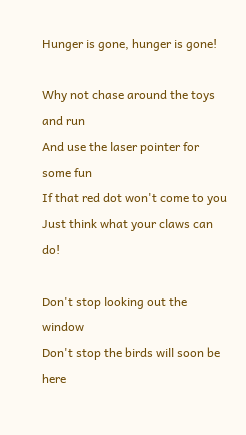Hunger is gone, hunger is gone!

Why not chase around the toys and run
And use the laser pointer for some fun
If that red dot won't come to you
Just think what your claws can do!

Don't stop looking out the window
Don't stop the birds will soon be here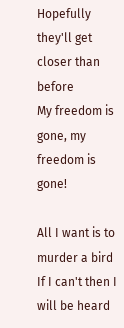Hopefully they'll get closer than before
My freedom is gone, my freedom is gone!

All I want is to murder a bird
If I can't then I will be heard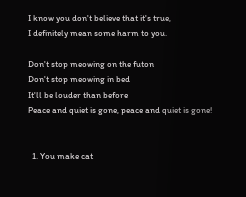I know you don't believe that it's true,
I definitely mean some harm to you.

Don't stop meowing on the futon
Don't stop meowing in bed
It'll be louder than before
Peace and quiet is gone, peace and quiet is gone!


  1. You make cat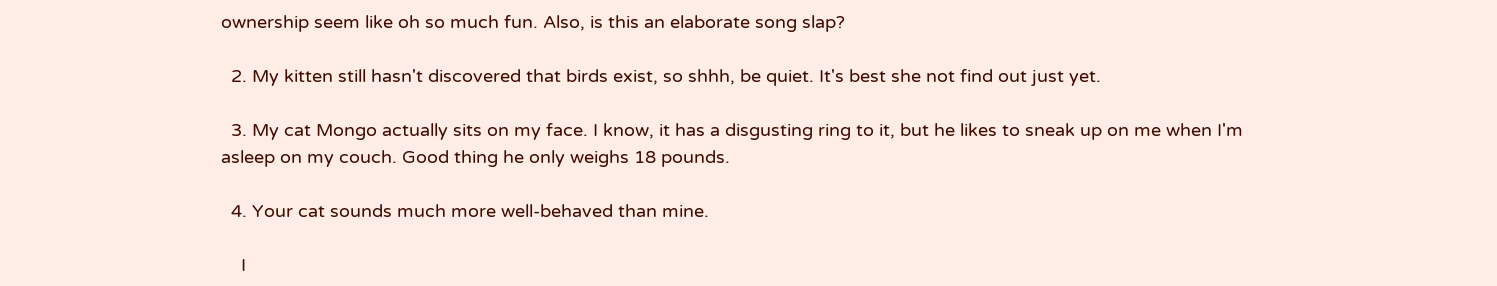ownership seem like oh so much fun. Also, is this an elaborate song slap?

  2. My kitten still hasn't discovered that birds exist, so shhh, be quiet. It's best she not find out just yet.

  3. My cat Mongo actually sits on my face. I know, it has a disgusting ring to it, but he likes to sneak up on me when I'm asleep on my couch. Good thing he only weighs 18 pounds.

  4. Your cat sounds much more well-behaved than mine.

    I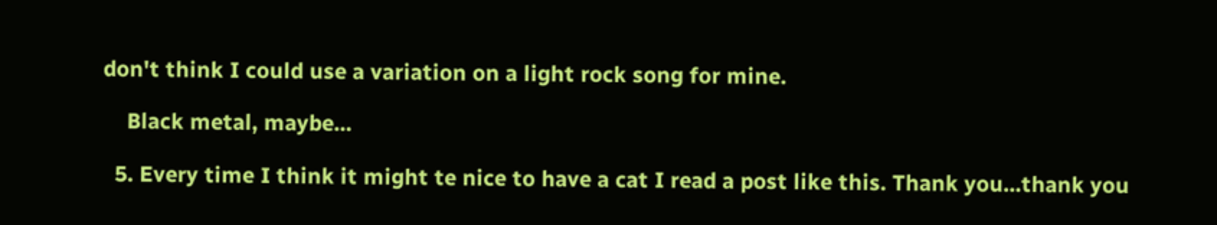don't think I could use a variation on a light rock song for mine.

    Black metal, maybe...

  5. Every time I think it might te nice to have a cat I read a post like this. Thank you...thank you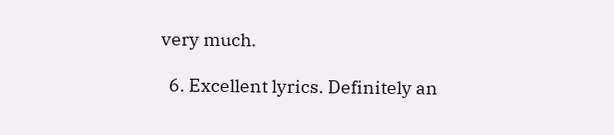very much.

  6. Excellent lyrics. Definitely an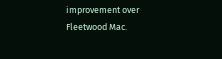improvement over Fleetwood Mac.